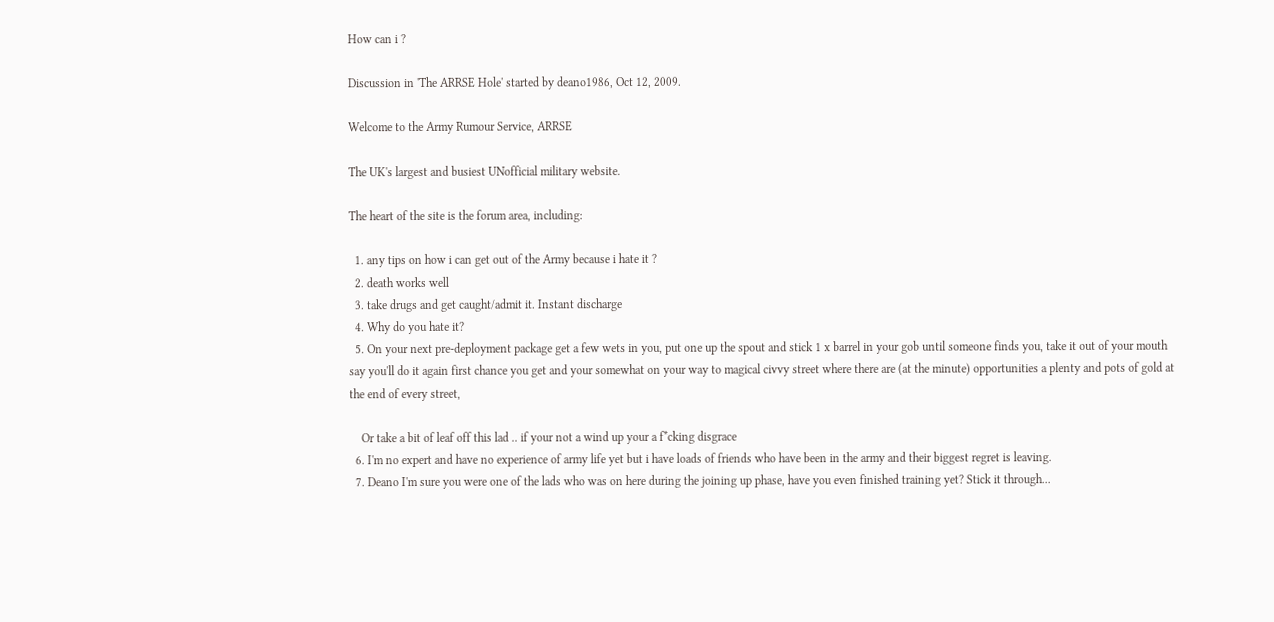How can i ?

Discussion in 'The ARRSE Hole' started by deano1986, Oct 12, 2009.

Welcome to the Army Rumour Service, ARRSE

The UK's largest and busiest UNofficial military website.

The heart of the site is the forum area, including:

  1. any tips on how i can get out of the Army because i hate it ?
  2. death works well
  3. take drugs and get caught/admit it. Instant discharge
  4. Why do you hate it?
  5. On your next pre-deployment package get a few wets in you, put one up the spout and stick 1 x barrel in your gob until someone finds you, take it out of your mouth say you'll do it again first chance you get and your somewhat on your way to magical civvy street where there are (at the minute) opportunities a plenty and pots of gold at the end of every street,

    Or take a bit of leaf off this lad .. if your not a wind up your a f*cking disgrace
  6. I'm no expert and have no experience of army life yet but i have loads of friends who have been in the army and their biggest regret is leaving.
  7. Deano I'm sure you were one of the lads who was on here during the joining up phase, have you even finished training yet? Stick it through...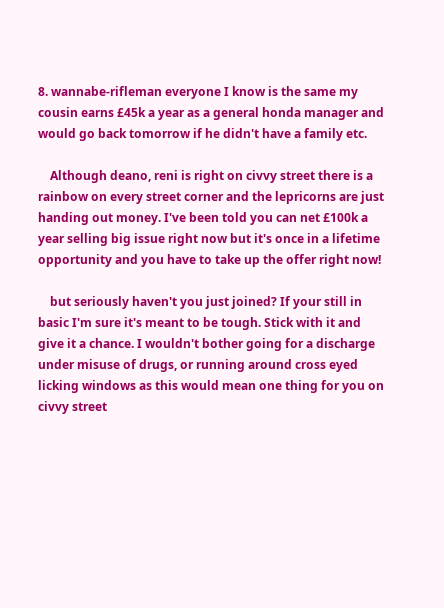8. wannabe-rifleman everyone I know is the same my cousin earns £45k a year as a general honda manager and would go back tomorrow if he didn't have a family etc.

    Although deano, reni is right on civvy street there is a rainbow on every street corner and the lepricorns are just handing out money. I've been told you can net £100k a year selling big issue right now but it's once in a lifetime opportunity and you have to take up the offer right now!

    but seriously haven't you just joined? If your still in basic I'm sure it's meant to be tough. Stick with it and give it a chance. I wouldn't bother going for a discharge under misuse of drugs, or running around cross eyed licking windows as this would mean one thing for you on civvy street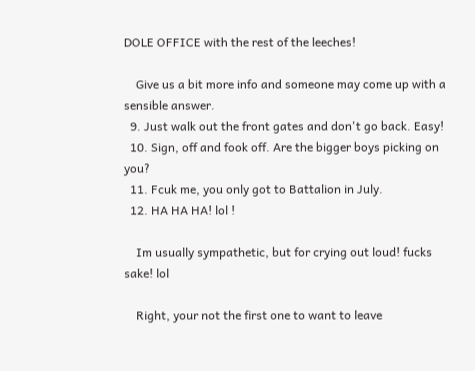DOLE OFFICE with the rest of the leeches!

    Give us a bit more info and someone may come up with a sensible answer.
  9. Just walk out the front gates and don't go back. Easy!
  10. Sign, off and fook off. Are the bigger boys picking on you?
  11. Fcuk me, you only got to Battalion in July.
  12. HA HA HA! lol !

    Im usually sympathetic, but for crying out loud! fucks sake! lol

    Right, your not the first one to want to leave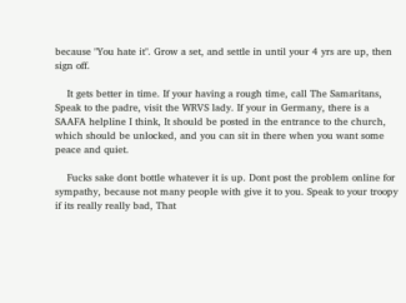because "You hate it". Grow a set, and settle in until your 4 yrs are up, then sign off.

    It gets better in time. If your having a rough time, call The Samaritans, Speak to the padre, visit the WRVS lady. If your in Germany, there is a SAAFA helpline I think, It should be posted in the entrance to the church, which should be unlocked, and you can sit in there when you want some peace and quiet.

    Fucks sake dont bottle whatever it is up. Dont post the problem online for sympathy, because not many people with give it to you. Speak to your troopy if its really really bad, That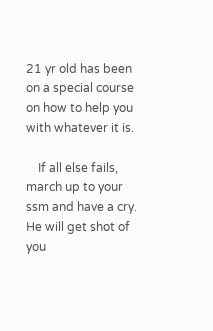21 yr old has been on a special course on how to help you with whatever it is.

    If all else fails, march up to your ssm and have a cry. He will get shot of you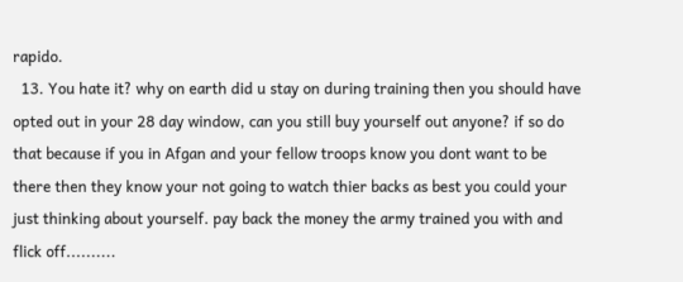rapido.
  13. You hate it? why on earth did u stay on during training then you should have opted out in your 28 day window, can you still buy yourself out anyone? if so do that because if you in Afgan and your fellow troops know you dont want to be there then they know your not going to watch thier backs as best you could your just thinking about yourself. pay back the money the army trained you with and flick off..........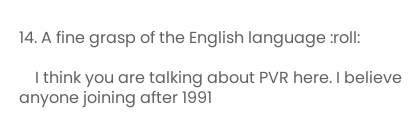14. A fine grasp of the English language :roll:

    I think you are talking about PVR here. I believe anyone joining after 1991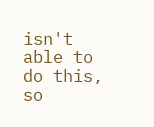isn't able to do this, so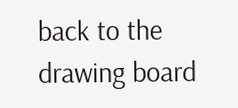back to the drawing board